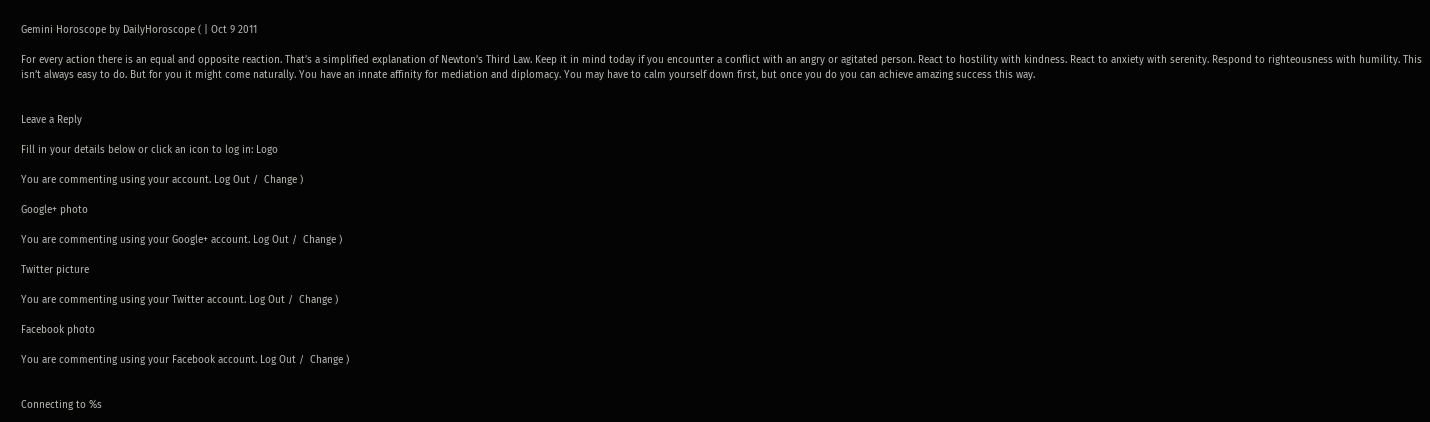Gemini Horoscope by DailyHoroscope ( | Oct 9 2011

For every action there is an equal and opposite reaction. That’s a simplified explanation of Newton’s Third Law. Keep it in mind today if you encounter a conflict with an angry or agitated person. React to hostility with kindness. React to anxiety with serenity. Respond to righteousness with humility. This isn’t always easy to do. But for you it might come naturally. You have an innate affinity for mediation and diplomacy. You may have to calm yourself down first, but once you do you can achieve amazing success this way.


Leave a Reply

Fill in your details below or click an icon to log in: Logo

You are commenting using your account. Log Out /  Change )

Google+ photo

You are commenting using your Google+ account. Log Out /  Change )

Twitter picture

You are commenting using your Twitter account. Log Out /  Change )

Facebook photo

You are commenting using your Facebook account. Log Out /  Change )


Connecting to %s